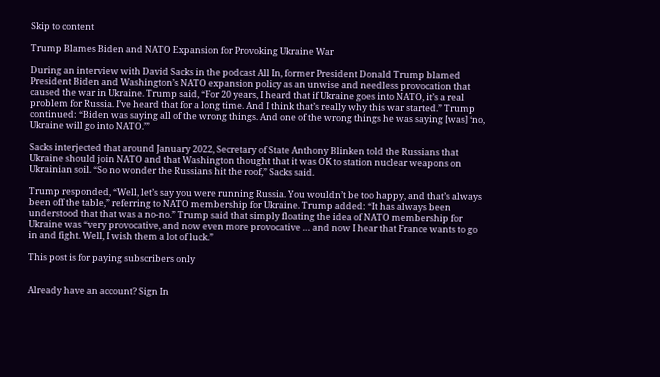Skip to content

Trump Blames Biden and NATO Expansion for Provoking Ukraine War

During an interview with David Sacks in the podcast All In, former President Donald Trump blamed President Biden and Washington’s NATO expansion policy as an unwise and needless provocation that caused the war in Ukraine. Trump said, “For 20 years, I heard that if Ukraine goes into NATO, it’s a real problem for Russia. I’ve heard that for a long time. And I think that’s really why this war started.” Trump continued: “Biden was saying all of the wrong things. And one of the wrong things he was saying [was] ‘no, Ukraine will go into NATO.’”

Sacks interjected that around January 2022, Secretary of State Anthony Blinken told the Russians that Ukraine should join NATO and that Washington thought that it was OK to station nuclear weapons on Ukrainian soil. “So no wonder the Russians hit the roof,” Sacks said.

Trump responded, “Well, let’s say you were running Russia. You wouldn’t be too happy, and that’s always been off the table,” referring to NATO membership for Ukraine. Trump added: “It has always been understood that that was a no-no.” Trump said that simply floating the idea of NATO membership for Ukraine was “very provocative, and now even more provocative … and now I hear that France wants to go in and fight. Well, I wish them a lot of luck.”

This post is for paying subscribers only


Already have an account? Sign In